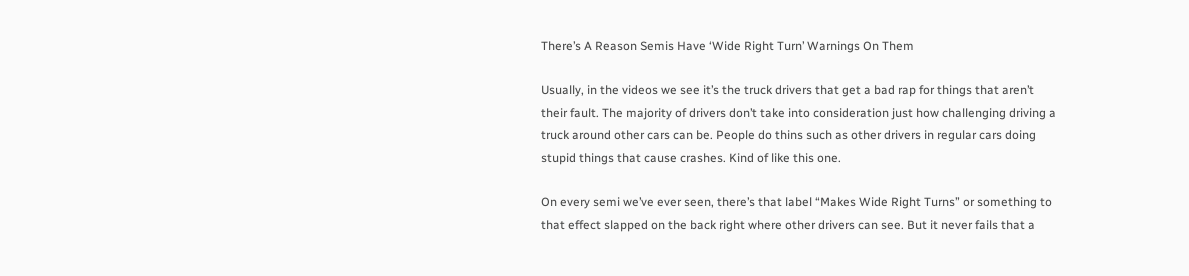There’s A Reason Semis Have ‘Wide Right Turn’ Warnings On Them

Usually, in the videos we see it’s the truck drivers that get a bad rap for things that aren’t their fault. The majority of drivers don’t take into consideration just how challenging driving a truck around other cars can be. People do thins such as other drivers in regular cars doing stupid things that cause crashes. Kind of like this one.

On every semi we’ve ever seen, there’s that label “Makes Wide Right Turns” or something to that effect slapped on the back right where other drivers can see. But it never fails that a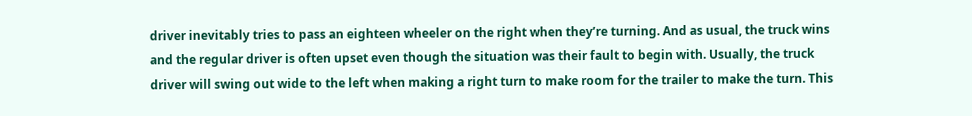driver inevitably tries to pass an eighteen wheeler on the right when they’re turning. And as usual, the truck wins and the regular driver is often upset even though the situation was their fault to begin with. Usually, the truck driver will swing out wide to the left when making a right turn to make room for the trailer to make the turn. This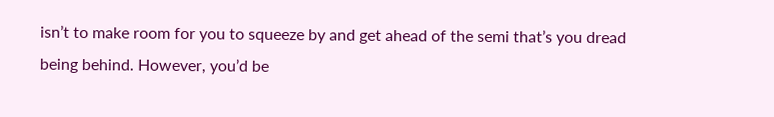isn’t to make room for you to squeeze by and get ahead of the semi that’s you dread being behind. However, you’d be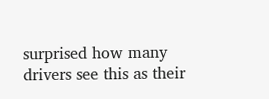surprised how many drivers see this as their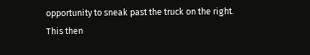opportunity to sneak past the truck on the right. This then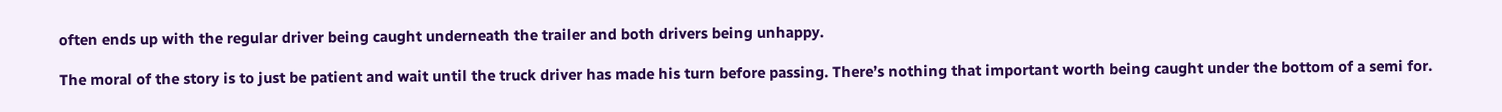often ends up with the regular driver being caught underneath the trailer and both drivers being unhappy.

The moral of the story is to just be patient and wait until the truck driver has made his turn before passing. There’s nothing that important worth being caught under the bottom of a semi for.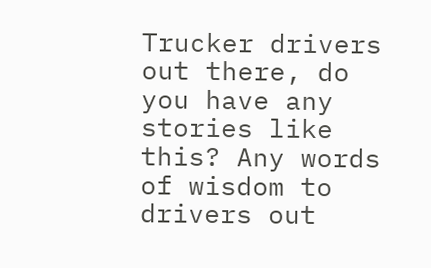Trucker drivers out there, do you have any stories like this? Any words of wisdom to drivers out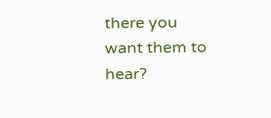there you want them to hear?